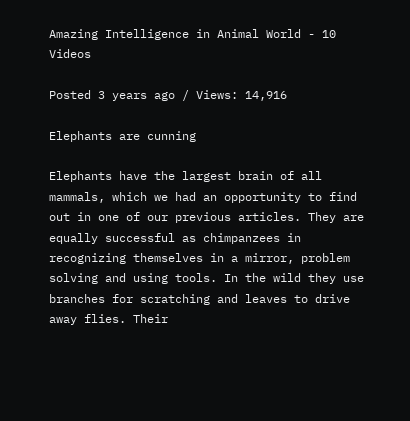Amazing Intelligence in Animal World - 10 Videos

Posted 3 years ago / Views: 14,916

Elephants are cunning

Elephants have the largest brain of all mammals, which we had an opportunity to find out in one of our previous articles. They are equally successful as chimpanzees in recognizing themselves in a mirror, problem solving and using tools. In the wild they use branches for scratching and leaves to drive away flies. Their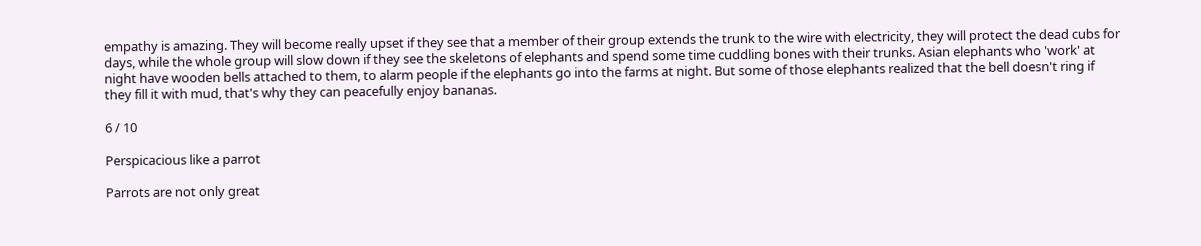empathy is amazing. They will become really upset if they see that a member of their group extends the trunk to the wire with electricity, they will protect the dead cubs for days, while the whole group will slow down if they see the skeletons of elephants and spend some time cuddling bones with their trunks. Asian elephants who 'work' at night have wooden bells attached to them, to alarm people if the elephants go into the farms at night. But some of those elephants realized that the bell doesn't ring if they fill it with mud, that's why they can peacefully enjoy bananas.

6 / 10

Perspicacious like a parrot

Parrots are not only great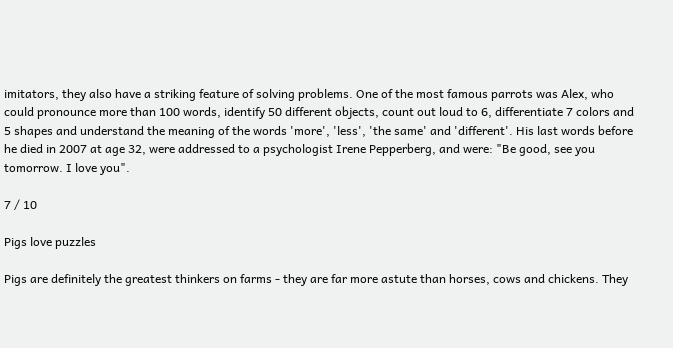imitators, they also have a striking feature of solving problems. One of the most famous parrots was Alex, who could pronounce more than 100 words, identify 50 different objects, count out loud to 6, differentiate 7 colors and 5 shapes and understand the meaning of the words 'more', 'less', 'the same' and 'different'. His last words before he died in 2007 at age 32, were addressed to a psychologist Irene Pepperberg, and were: "Be good, see you tomorrow. I love you".

7 / 10

Pigs love puzzles

Pigs are definitely the greatest thinkers on farms - they are far more astute than horses, cows and chickens. They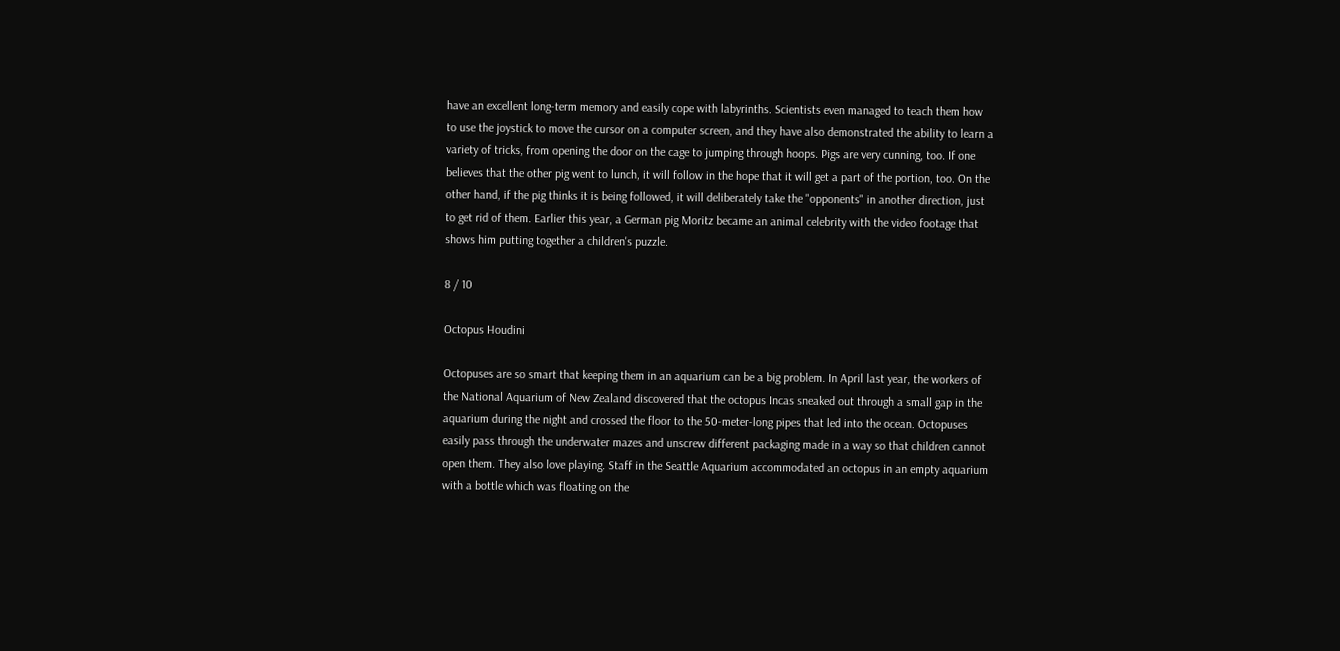have an excellent long-term memory and easily cope with labyrinths. Scientists even managed to teach them how to use the joystick to move the cursor on a computer screen, and they have also demonstrated the ability to learn a variety of tricks, from opening the door on the cage to jumping through hoops. Pigs are very cunning, too. If one believes that the other pig went to lunch, it will follow in the hope that it will get a part of the portion, too. On the other hand, if the pig thinks it is being followed, it will deliberately take the "opponents" in another direction, just to get rid of them. Earlier this year, a German pig Moritz became an animal celebrity with the video footage that shows him putting together a children's puzzle.

8 / 10

Octopus Houdini

Octopuses are so smart that keeping them in an aquarium can be a big problem. In April last year, the workers of the National Aquarium of New Zealand discovered that the octopus Incas sneaked out through a small gap in the aquarium during the night and crossed the floor to the 50-meter-long pipes that led into the ocean. Octopuses easily pass through the underwater mazes and unscrew different packaging made in a way so that children cannot open them. They also love playing. Staff in the Seattle Aquarium accommodated an octopus in an empty aquarium with a bottle which was floating on the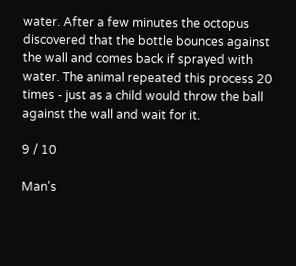water. After a few minutes the octopus discovered that the bottle bounces against the wall and comes back if sprayed with water. The animal repeated this process 20 times - just as a child would throw the ball against the wall and wait for it.

9 / 10

Man's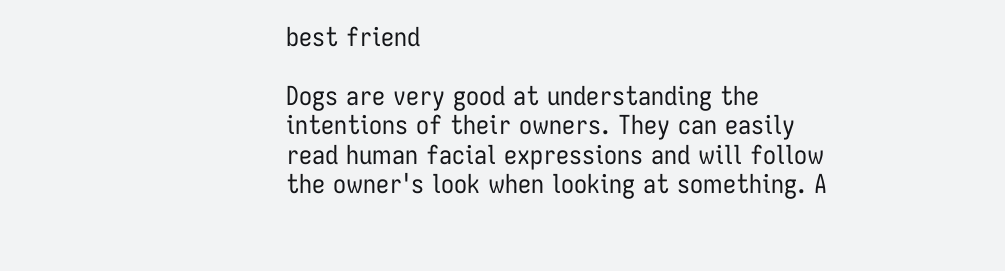best friend

Dogs are very good at understanding the intentions of their owners. They can easily read human facial expressions and will follow the owner's look when looking at something. A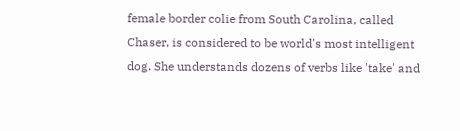female border colie from South Carolina, called Chaser, is considered to be world's most intelligent dog. She understands dozens of verbs like 'take' and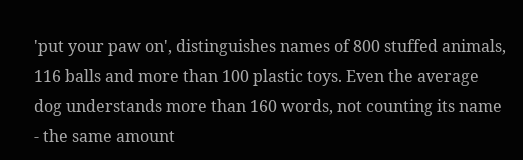'put your paw on', distinguishes names of 800 stuffed animals, 116 balls and more than 100 plastic toys. Even the average dog understands more than 160 words, not counting its name - the same amount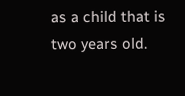as a child that is two years old.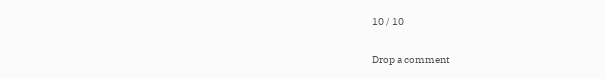10 / 10

Drop a comment